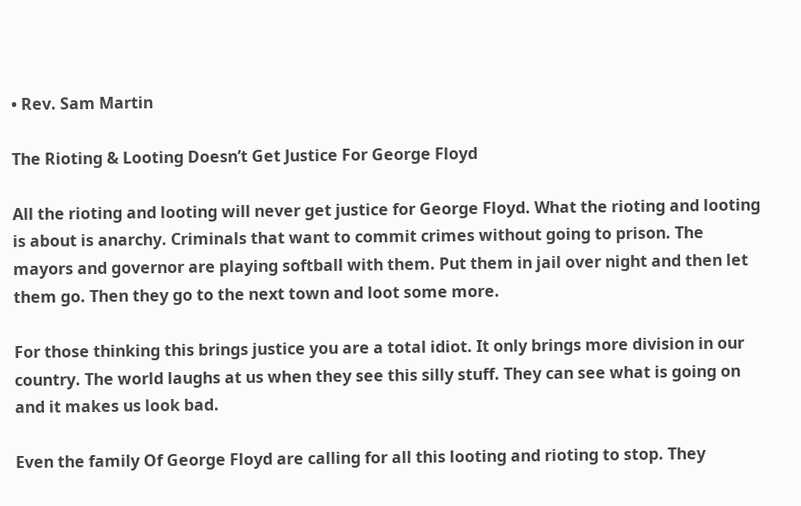• Rev. Sam Martin

The Rioting & Looting Doesn’t Get Justice For George Floyd

All the rioting and looting will never get justice for George Floyd. What the rioting and looting is about is anarchy. Criminals that want to commit crimes without going to prison. The mayors and governor are playing softball with them. Put them in jail over night and then let them go. Then they go to the next town and loot some more.

For those thinking this brings justice you are a total idiot. It only brings more division in our country. The world laughs at us when they see this silly stuff. They can see what is going on and it makes us look bad.

Even the family Of George Floyd are calling for all this looting and rioting to stop. They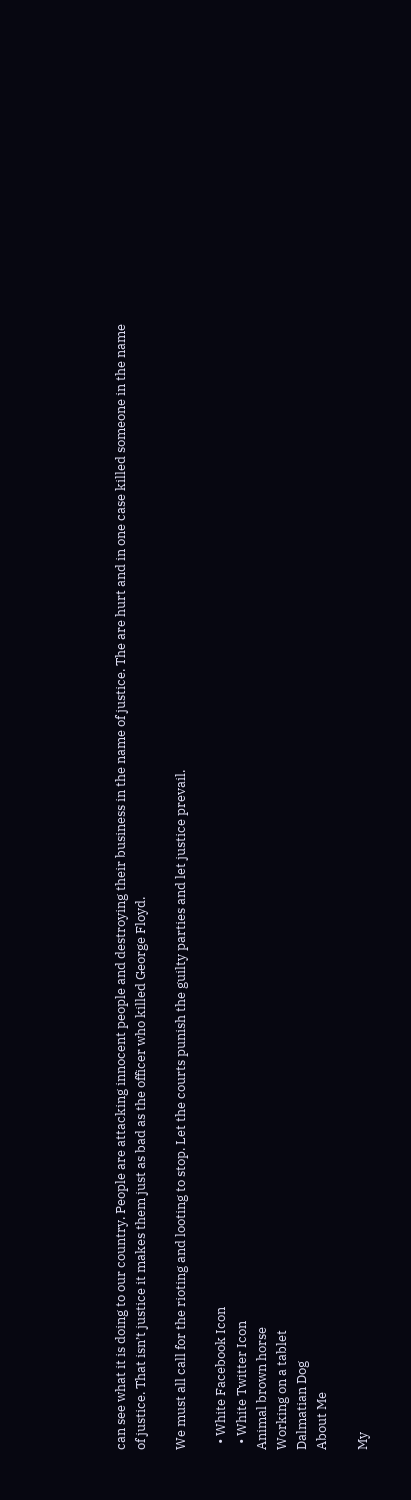can see what it is doing to our country. People are attacking innocent people and destroying their business in the name of justice. The are hurt and in one case killed someone in the name of justice. That isn’t justice it makes them just as bad as the officer who killed George Floyd.

We must all call for the rioting and looting to stop. Let the courts punish the guilty parties and let justice prevail.

  • White Facebook Icon
  • White Twitter Icon
Animal brown horse
Working on a tablet
Dalmatian Dog
About Me

My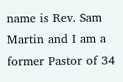name is Rev. Sam Martin and I am a former Pastor of 34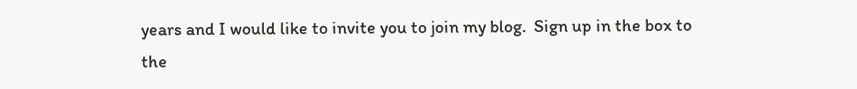years and I would like to invite you to join my blog.  Sign up in the box to the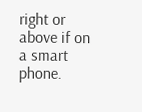right or above if on a smart phone.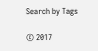Search by Tags

© 2017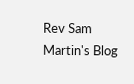Rev Sam Martin's Blog